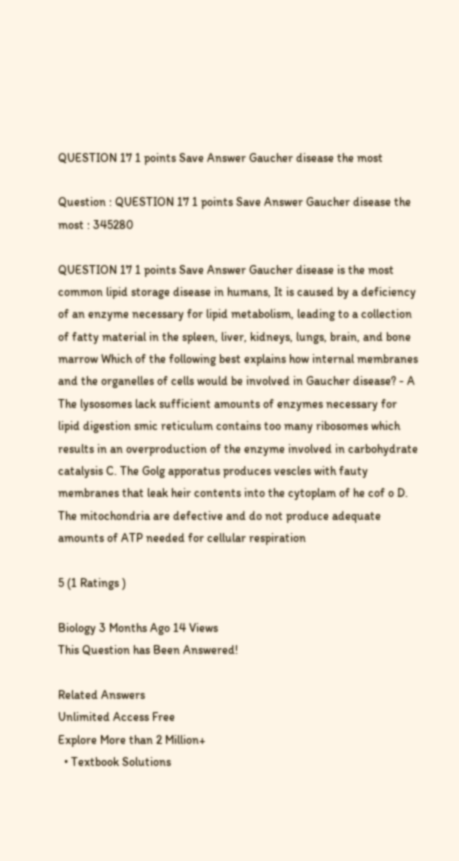QUESTION 17 1 points Save Answer Gaucher disease the most

Question : QUESTION 17 1 points Save Answer Gaucher disease the most : 345280

QUESTION 17 1 points Save Answer Gaucher disease is the most common lipid storage disease in humans, It is caused by a deficiency of an enzyme necessary for lipid metabolism, leading to a collection of fatty material in the spleen, liver, kidneys, lungs, brain, and bone marrow Which of the following best explains how internal membranes and the organelles of cells would be involved in Gaucher disease? - A The lysosomes lack sufficient amounts of enzymes necessary for lipid digestion smic reticulum contains too many ribosomes which results in an overproduction of the enzyme involved in carbohydrate catalysis C. The Golg apporatus produces vescles with fauty membranes that leak heir contents into the cytoplam of he cof o D. The mitochondria are defective and do not produce adequate amounts of ATP needed for cellular respiration

5 (1 Ratings )

Biology 3 Months Ago 14 Views
This Question has Been Answered!

Related Answers
Unlimited Access Free
Explore More than 2 Million+
  • Textbook Solutions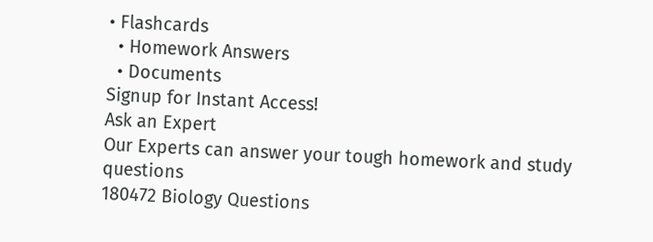• Flashcards
  • Homework Answers
  • Documents
Signup for Instant Access!
Ask an Expert
Our Experts can answer your tough homework and study questions
180472 Biology Questions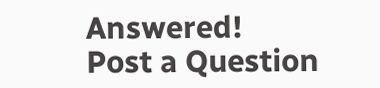Answered!
Post a Question